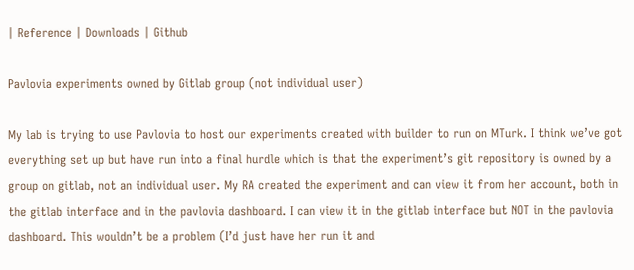| Reference | Downloads | Github

Pavlovia experiments owned by Gitlab group (not individual user)

My lab is trying to use Pavlovia to host our experiments created with builder to run on MTurk. I think we’ve got everything set up but have run into a final hurdle which is that the experiment’s git repository is owned by a group on gitlab, not an individual user. My RA created the experiment and can view it from her account, both in the gitlab interface and in the pavlovia dashboard. I can view it in the gitlab interface but NOT in the pavlovia dashboard. This wouldn’t be a problem (I’d just have her run it and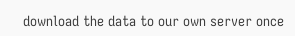download the data to our own server once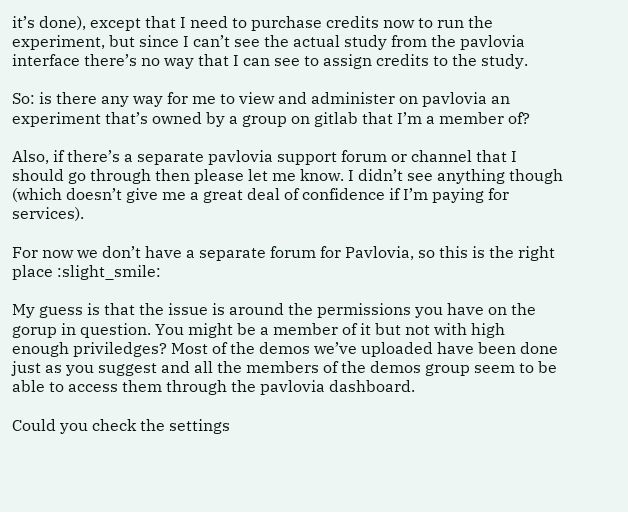it’s done), except that I need to purchase credits now to run the experiment, but since I can’t see the actual study from the pavlovia interface there’s no way that I can see to assign credits to the study.

So: is there any way for me to view and administer on pavlovia an experiment that’s owned by a group on gitlab that I’m a member of?

Also, if there’s a separate pavlovia support forum or channel that I should go through then please let me know. I didn’t see anything though (which doesn’t give me a great deal of confidence if I’m paying for services).

For now we don’t have a separate forum for Pavlovia, so this is the right place :slight_smile:

My guess is that the issue is around the permissions you have on the gorup in question. You might be a member of it but not with high enough priviledges? Most of the demos we’ve uploaded have been done just as you suggest and all the members of the demos group seem to be able to access them through the pavlovia dashboard.

Could you check the settings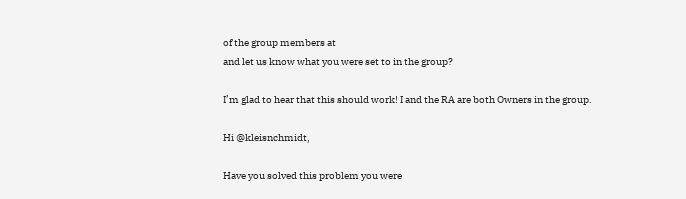of the group members at
and let us know what you were set to in the group?

I’m glad to hear that this should work! I and the RA are both Owners in the group.

Hi @kleisnchmidt,

Have you solved this problem you were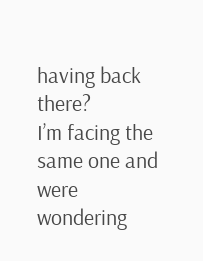having back there?
I’m facing the same one and were wondering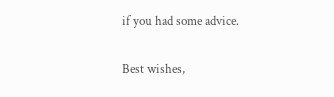if you had some advice.

Best wishes,